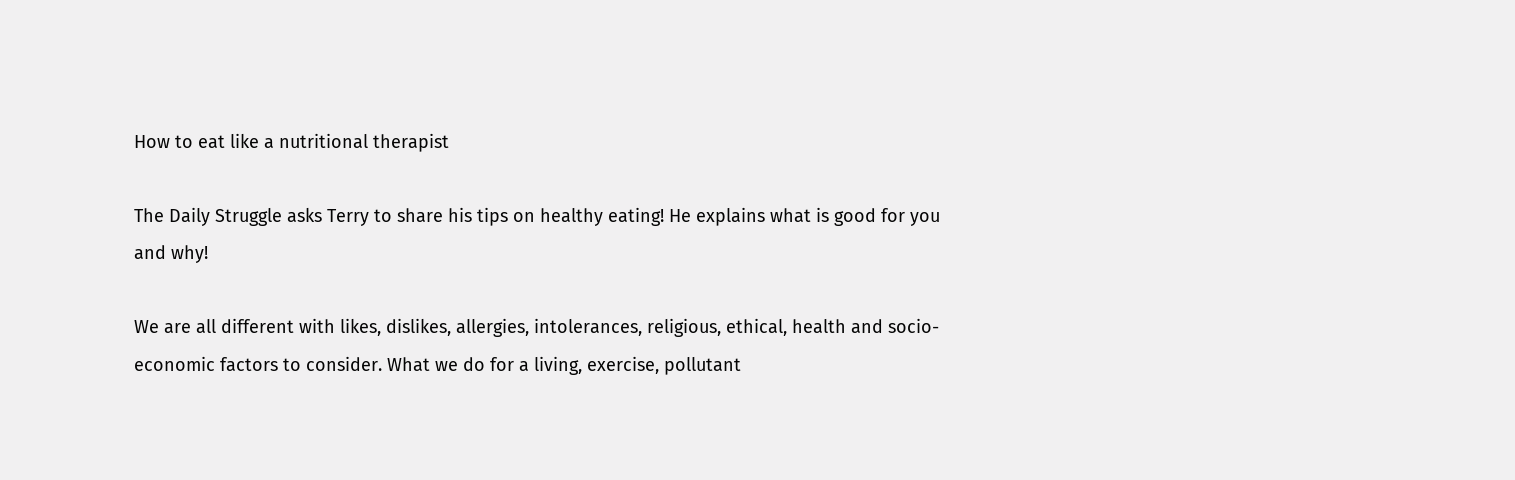How to eat like a nutritional therapist

The Daily Struggle asks Terry to share his tips on healthy eating! He explains what is good for you and why!

We are all different with likes, dislikes, allergies, intolerances, religious, ethical, health and socio-economic factors to consider. What we do for a living, exercise, pollutant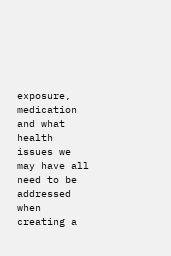exposure, medication and what health issues we may have all need to be addressed when creating a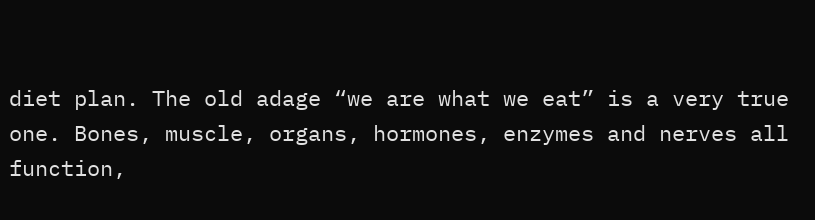diet plan. The old adage “we are what we eat” is a very true one. Bones, muscle, organs, hormones, enzymes and nerves all function,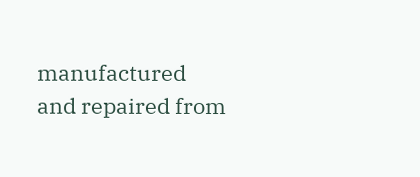manufactured and repaired from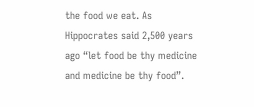the food we eat. As Hippocrates said 2,500 years ago “let food be thy medicine and medicine be thy food”.